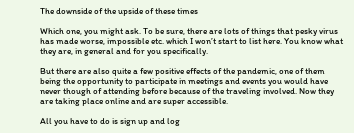The downside of the upside of these times

Which one, you might ask. To be sure, there are lots of things that pesky virus has made worse, impossible etc. which I won’t start to list here. You know what they are, in general and for you specifically.

But there are also quite a few positive effects of the pandemic, one of them being the opportunity to participate in meetings and events you would have never though of attending before because of the traveling involved. Now they are taking place online and are super accessible.

All you have to do is sign up and log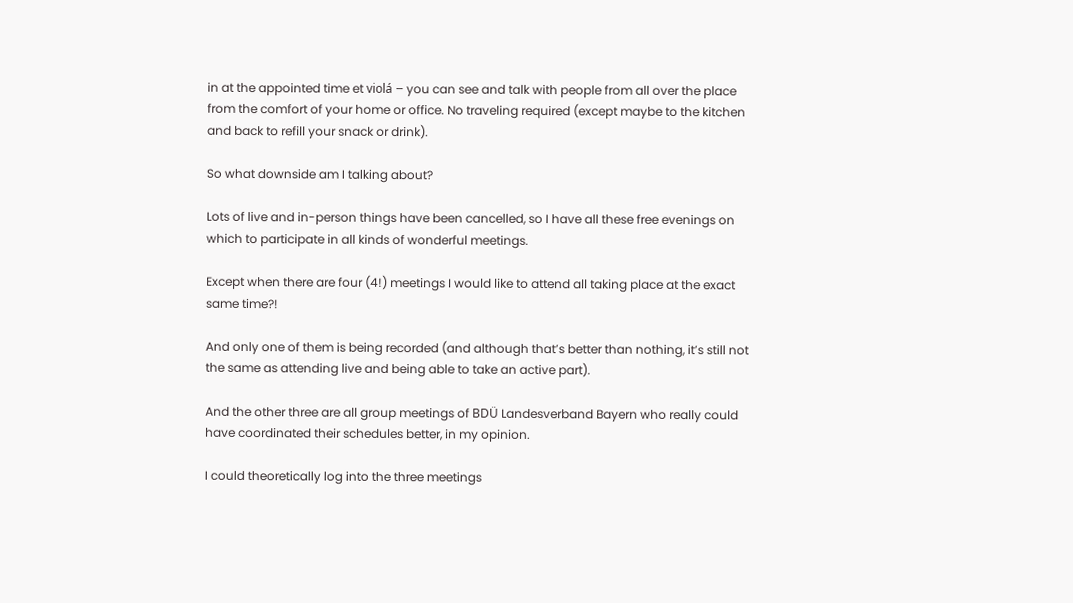in at the appointed time et violá – you can see and talk with people from all over the place from the comfort of your home or office. No traveling required (except maybe to the kitchen and back to refill your snack or drink).

So what downside am I talking about?

Lots of live and in-person things have been cancelled, so I have all these free evenings on which to participate in all kinds of wonderful meetings.

Except when there are four (4!) meetings I would like to attend all taking place at the exact same time?!

And only one of them is being recorded (and although that’s better than nothing, it’s still not the same as attending live and being able to take an active part).

And the other three are all group meetings of BDÜ Landesverband Bayern who really could have coordinated their schedules better, in my opinion.

I could theoretically log into the three meetings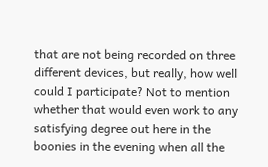that are not being recorded on three different devices, but really, how well could I participate? Not to mention whether that would even work to any satisfying degree out here in the boonies in the evening when all the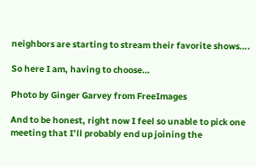neighbors are starting to stream their favorite shows….

So here I am, having to choose…

Photo by Ginger Garvey from FreeImages

And to be honest, right now I feel so unable to pick one meeting that I’ll probably end up joining the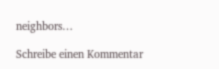neighbors…

Schreibe einen Kommentar